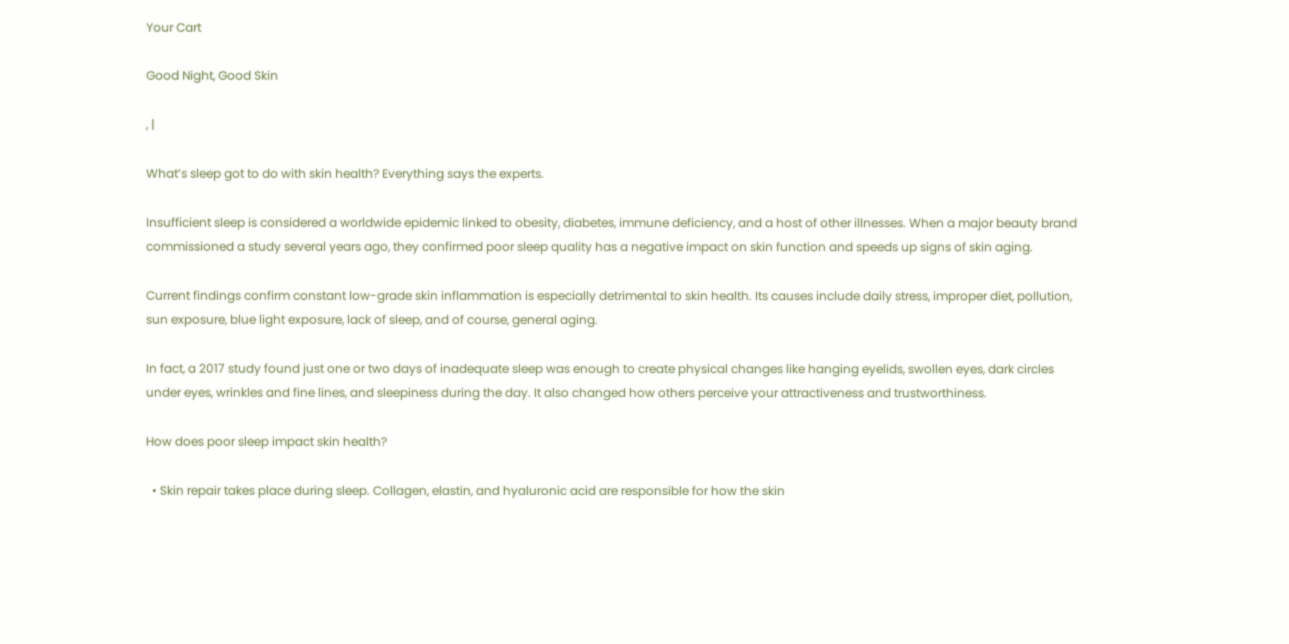Your Cart

Good Night, Good Skin

, |

What’s sleep got to do with skin health? Everything says the experts.

Insufficient sleep is considered a worldwide epidemic linked to obesity, diabetes, immune deficiency, and a host of other illnesses. When a major beauty brand commissioned a study several years ago, they confirmed poor sleep quality has a negative impact on skin function and speeds up signs of skin aging.

Current findings confirm constant low-grade skin inflammation is especially detrimental to skin health. Its causes include daily stress, improper diet, pollution, sun exposure, blue light exposure, lack of sleep, and of course, general aging.

In fact, a 2017 study found just one or two days of inadequate sleep was enough to create physical changes like hanging eyelids, swollen eyes, dark circles under eyes, wrinkles and fine lines, and sleepiness during the day. It also changed how others perceive your attractiveness and trustworthiness.

How does poor sleep impact skin health?

  • Skin repair takes place during sleep. Collagen, elastin, and hyaluronic acid are responsible for how the skin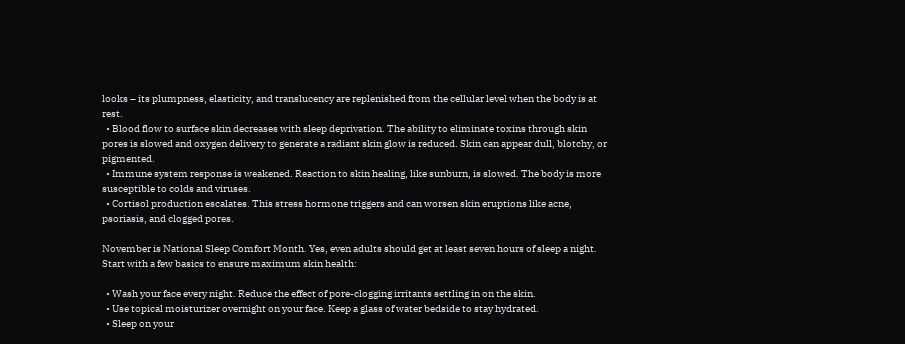looks – its plumpness, elasticity, and translucency are replenished from the cellular level when the body is at rest.
  • Blood flow to surface skin decreases with sleep deprivation. The ability to eliminate toxins through skin pores is slowed and oxygen delivery to generate a radiant skin glow is reduced. Skin can appear dull, blotchy, or pigmented.
  • Immune system response is weakened. Reaction to skin healing, like sunburn, is slowed. The body is more susceptible to colds and viruses.
  • Cortisol production escalates. This stress hormone triggers and can worsen skin eruptions like acne, psoriasis, and clogged pores.

November is National Sleep Comfort Month. Yes, even adults should get at least seven hours of sleep a night. Start with a few basics to ensure maximum skin health:

  • Wash your face every night. Reduce the effect of pore-clogging irritants settling in on the skin.
  • Use topical moisturizer overnight on your face. Keep a glass of water bedside to stay hydrated.
  • Sleep on your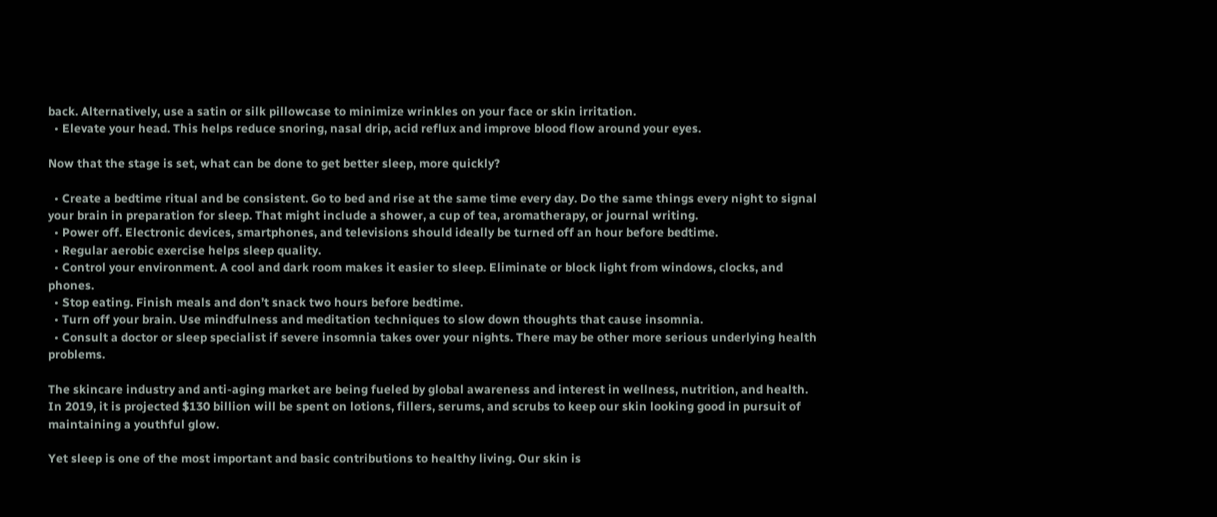back. Alternatively, use a satin or silk pillowcase to minimize wrinkles on your face or skin irritation.
  • Elevate your head. This helps reduce snoring, nasal drip, acid reflux and improve blood flow around your eyes.

Now that the stage is set, what can be done to get better sleep, more quickly?

  • Create a bedtime ritual and be consistent. Go to bed and rise at the same time every day. Do the same things every night to signal your brain in preparation for sleep. That might include a shower, a cup of tea, aromatherapy, or journal writing.
  • Power off. Electronic devices, smartphones, and televisions should ideally be turned off an hour before bedtime.
  • Regular aerobic exercise helps sleep quality.
  • Control your environment. A cool and dark room makes it easier to sleep. Eliminate or block light from windows, clocks, and phones.
  • Stop eating. Finish meals and don’t snack two hours before bedtime.
  • Turn off your brain. Use mindfulness and meditation techniques to slow down thoughts that cause insomnia.
  • Consult a doctor or sleep specialist if severe insomnia takes over your nights. There may be other more serious underlying health problems.

The skincare industry and anti-aging market are being fueled by global awareness and interest in wellness, nutrition, and health. In 2019, it is projected $130 billion will be spent on lotions, fillers, serums, and scrubs to keep our skin looking good in pursuit of maintaining a youthful glow.

Yet sleep is one of the most important and basic contributions to healthy living. Our skin is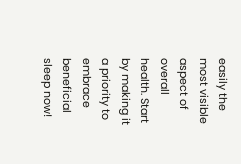easily the most visible aspect of overall health. Start by making it a priority to embrace beneficial sleep now!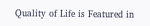Quality of Life is Featured in